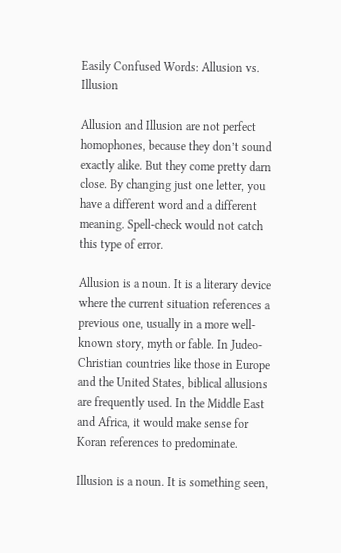Easily Confused Words: Allusion vs. Illusion

Allusion and Illusion are not perfect homophones, because they don’t sound exactly alike. But they come pretty darn close. By changing just one letter, you have a different word and a different meaning. Spell-check would not catch this type of error.

Allusion is a noun. It is a literary device where the current situation references a previous one, usually in a more well-known story, myth or fable. In Judeo-Christian countries like those in Europe and the United States, biblical allusions are frequently used. In the Middle East and Africa, it would make sense for Koran references to predominate.

Illusion is a noun. It is something seen,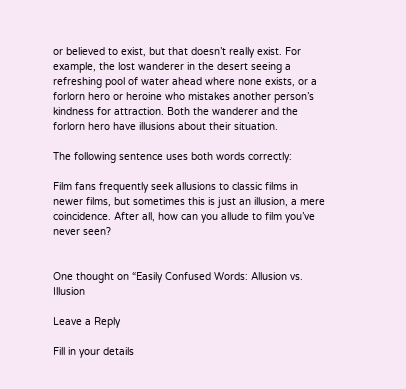or believed to exist, but that doesn’t really exist. For example, the lost wanderer in the desert seeing a refreshing pool of water ahead where none exists, or a forlorn hero or heroine who mistakes another person’s kindness for attraction. Both the wanderer and the forlorn hero have illusions about their situation.

The following sentence uses both words correctly:

Film fans frequently seek allusions to classic films in newer films, but sometimes this is just an illusion, a mere coincidence. After all, how can you allude to film you’ve never seen?


One thought on “Easily Confused Words: Allusion vs. Illusion

Leave a Reply

Fill in your details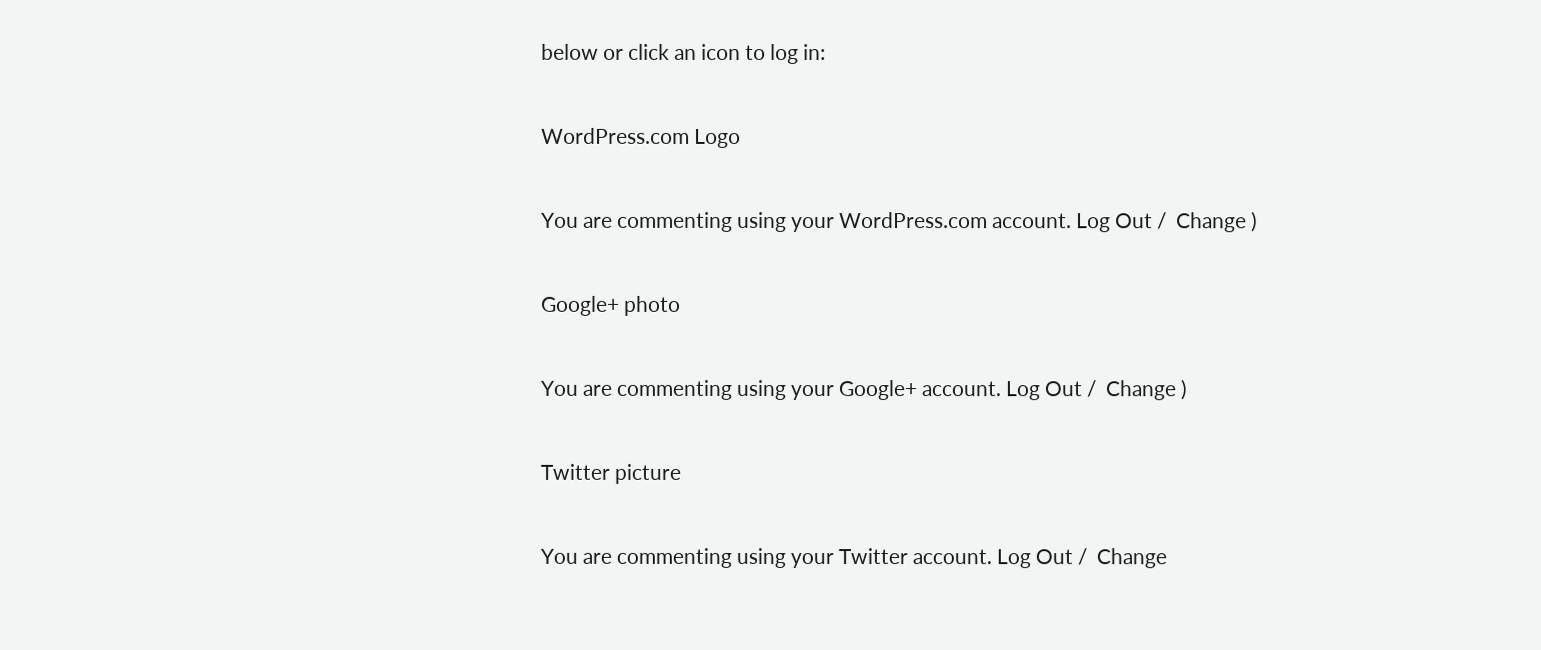below or click an icon to log in:

WordPress.com Logo

You are commenting using your WordPress.com account. Log Out /  Change )

Google+ photo

You are commenting using your Google+ account. Log Out /  Change )

Twitter picture

You are commenting using your Twitter account. Log Out /  Change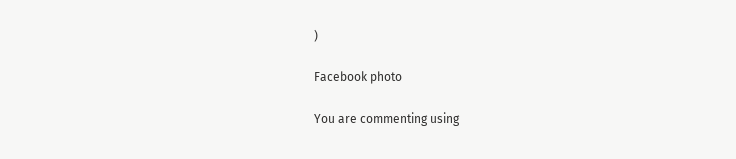)

Facebook photo

You are commenting using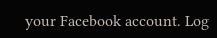your Facebook account. Log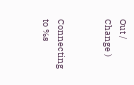Out /  Change )


Connecting to %s